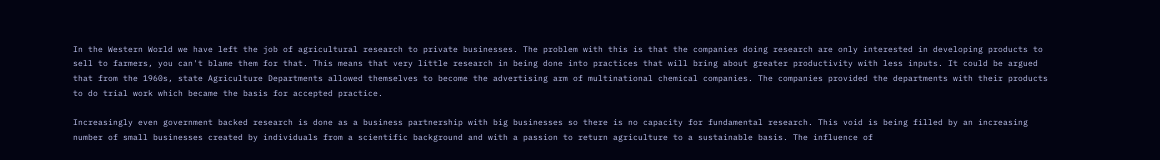In the Western World we have left the job of agricultural research to private businesses. The problem with this is that the companies doing research are only interested in developing products to sell to farmers, you can't blame them for that. This means that very little research in being done into practices that will bring about greater productivity with less inputs. It could be argued that from the 1960s, state Agriculture Departments allowed themselves to become the advertising arm of multinational chemical companies. The companies provided the departments with their products to do trial work which became the basis for accepted practice.

Increasingly even government backed research is done as a business partnership with big businesses so there is no capacity for fundamental research. This void is being filled by an increasing number of small businesses created by individuals from a scientific background and with a passion to return agriculture to a sustainable basis. The influence of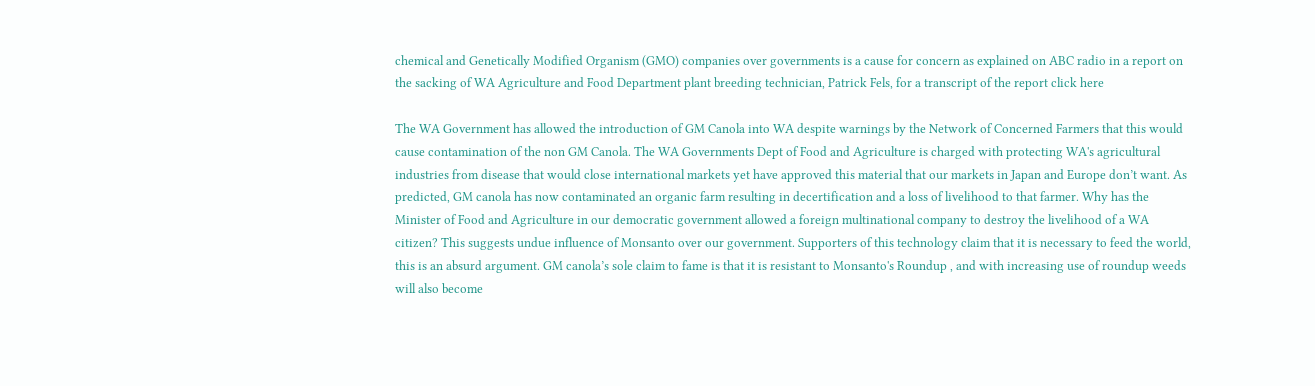chemical and Genetically Modified Organism (GMO) companies over governments is a cause for concern as explained on ABC radio in a report on the sacking of WA Agriculture and Food Department plant breeding technician, Patrick Fels, for a transcript of the report click here

The WA Government has allowed the introduction of GM Canola into WA despite warnings by the Network of Concerned Farmers that this would cause contamination of the non GM Canola. The WA Governments Dept of Food and Agriculture is charged with protecting WA's agricultural industries from disease that would close international markets yet have approved this material that our markets in Japan and Europe don’t want. As predicted, GM canola has now contaminated an organic farm resulting in decertification and a loss of livelihood to that farmer. Why has the Minister of Food and Agriculture in our democratic government allowed a foreign multinational company to destroy the livelihood of a WA citizen? This suggests undue influence of Monsanto over our government. Supporters of this technology claim that it is necessary to feed the world, this is an absurd argument. GM canola’s sole claim to fame is that it is resistant to Monsanto's Roundup , and with increasing use of roundup weeds will also become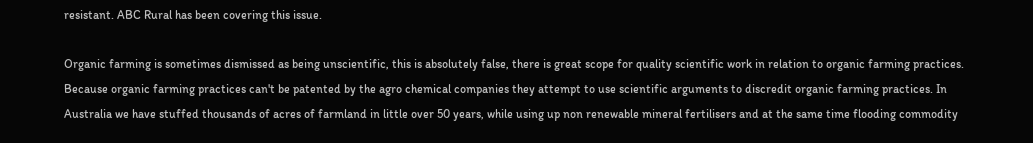resistant. ABC Rural has been covering this issue.

Organic farming is sometimes dismissed as being unscientific, this is absolutely false, there is great scope for quality scientific work in relation to organic farming practices. Because organic farming practices can't be patented by the agro chemical companies they attempt to use scientific arguments to discredit organic farming practices. In Australia we have stuffed thousands of acres of farmland in little over 50 years, while using up non renewable mineral fertilisers and at the same time flooding commodity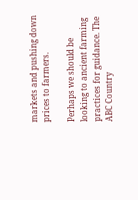markets and pushing down prices to farmers.

Perhaps we should be looking to ancient farming practices for guidance. The ABC Country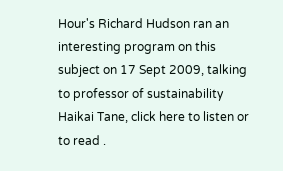Hour's Richard Hudson ran an interesting program on this subject on 17 Sept 2009, talking to professor of sustainability Haikai Tane, click here to listen or to read .